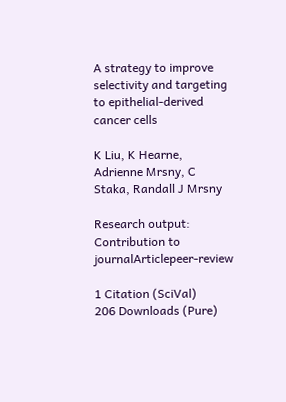A strategy to improve selectivity and targeting to epithelial-derived cancer cells

K Liu, K Hearne, Adrienne Mrsny, C Staka, Randall J Mrsny

Research output: Contribution to journalArticlepeer-review

1 Citation (SciVal)
206 Downloads (Pure)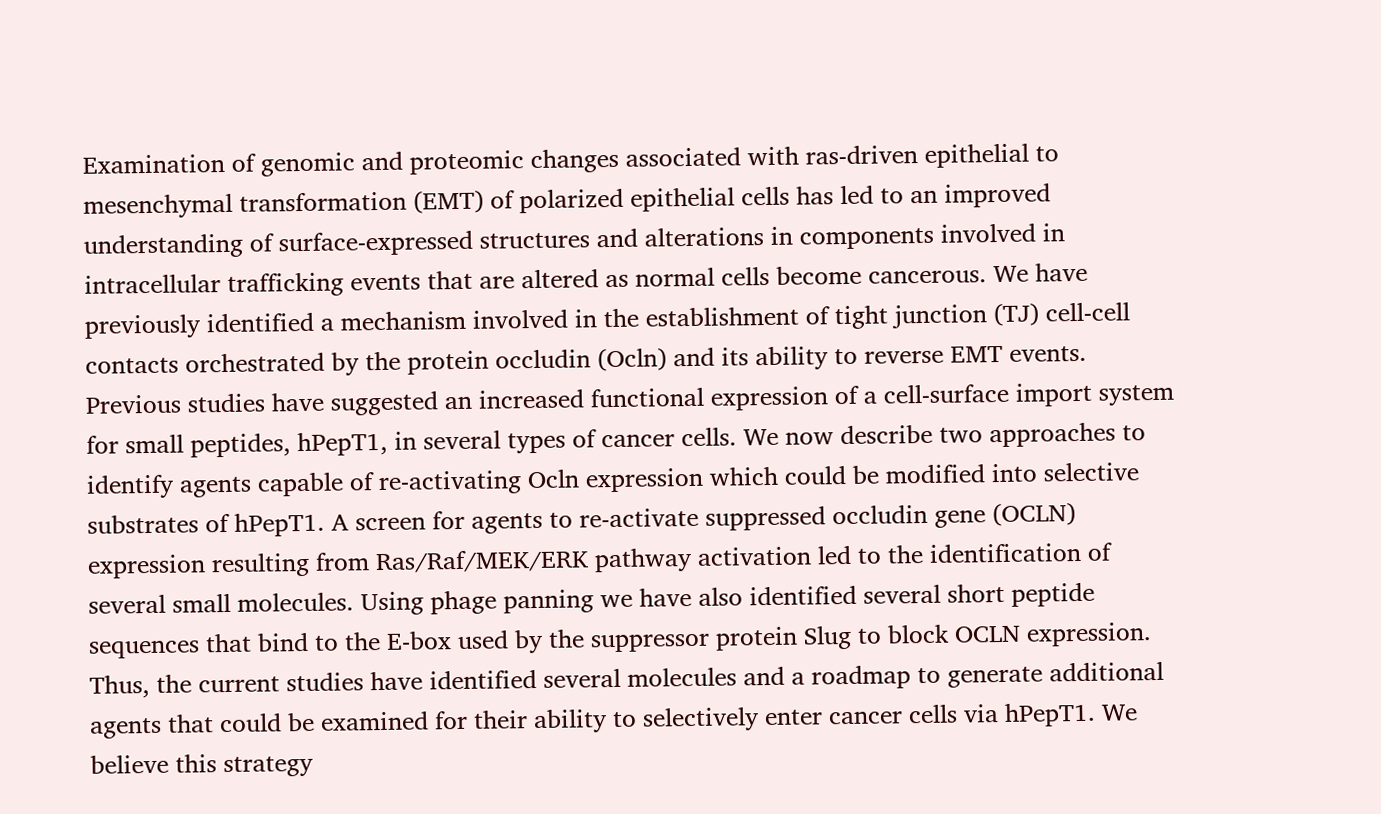Examination of genomic and proteomic changes associated with ras-driven epithelial to mesenchymal transformation (EMT) of polarized epithelial cells has led to an improved understanding of surface-expressed structures and alterations in components involved in intracellular trafficking events that are altered as normal cells become cancerous. We have previously identified a mechanism involved in the establishment of tight junction (TJ) cell-cell contacts orchestrated by the protein occludin (Ocln) and its ability to reverse EMT events. Previous studies have suggested an increased functional expression of a cell-surface import system for small peptides, hPepT1, in several types of cancer cells. We now describe two approaches to identify agents capable of re-activating Ocln expression which could be modified into selective substrates of hPepT1. A screen for agents to re-activate suppressed occludin gene (OCLN) expression resulting from Ras/Raf/MEK/ERK pathway activation led to the identification of several small molecules. Using phage panning we have also identified several short peptide sequences that bind to the E-box used by the suppressor protein Slug to block OCLN expression. Thus, the current studies have identified several molecules and a roadmap to generate additional agents that could be examined for their ability to selectively enter cancer cells via hPepT1. We believe this strategy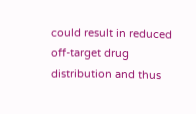could result in reduced off-target drug distribution and thus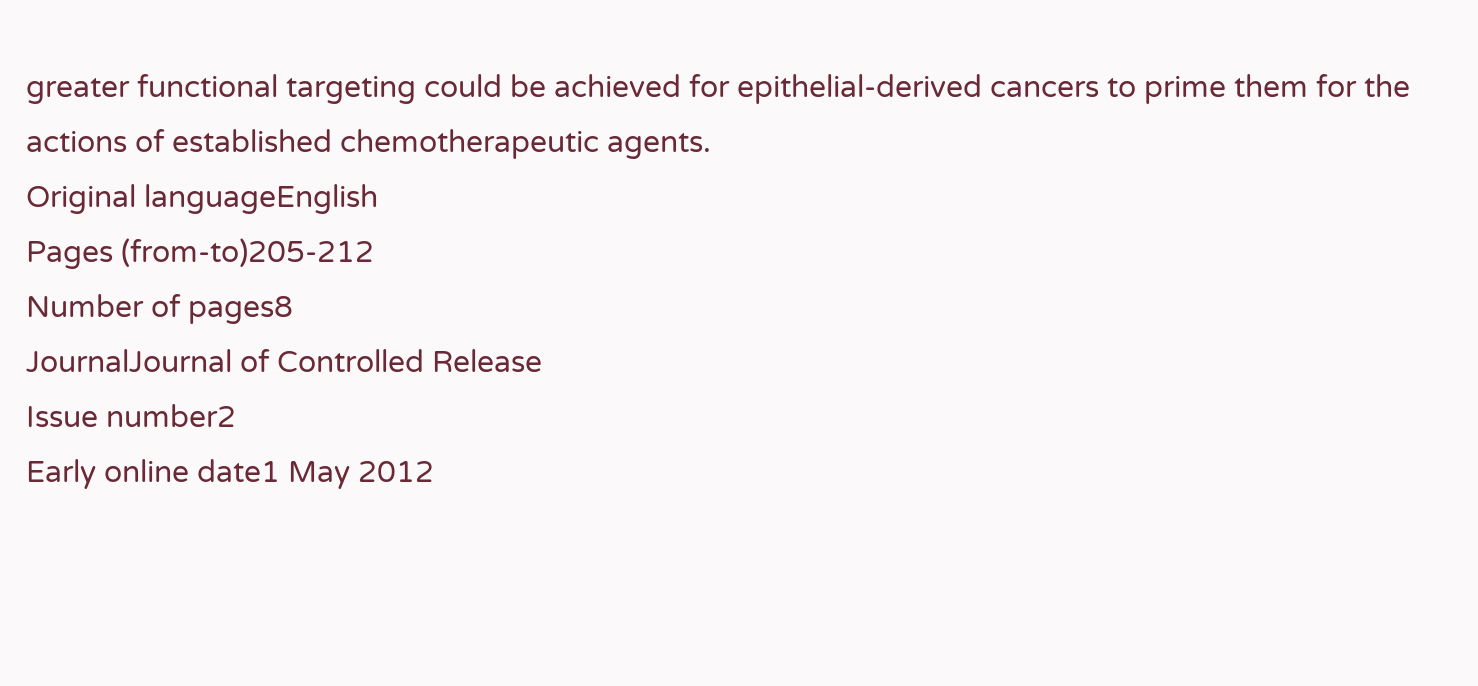greater functional targeting could be achieved for epithelial-derived cancers to prime them for the actions of established chemotherapeutic agents.
Original languageEnglish
Pages (from-to)205-212
Number of pages8
JournalJournal of Controlled Release
Issue number2
Early online date1 May 2012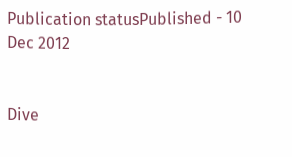Publication statusPublished - 10 Dec 2012


Dive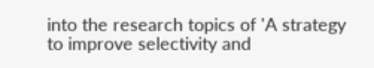into the research topics of 'A strategy to improve selectivity and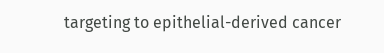targeting to epithelial-derived cancer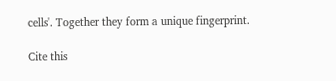cells'. Together they form a unique fingerprint.

Cite this